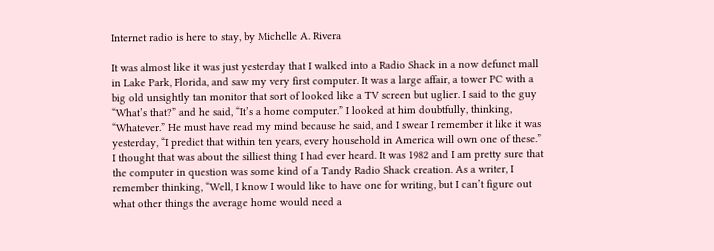Internet radio is here to stay, by Michelle A. Rivera

It was almost like it was just yesterday that I walked into a Radio Shack in a now defunct mall in Lake Park, Florida, and saw my very first computer. It was a large affair, a tower PC with a big old unsightly tan monitor that sort of looked like a TV screen but uglier. I said to the guy “What’s that?” and he said, “It’s a home computer.” I looked at him doubtfully, thinking, “Whatever.” He must have read my mind because he said, and I swear I remember it like it was yesterday, “I predict that within ten years, every household in America will own one of these.” I thought that was about the silliest thing I had ever heard. It was 1982 and I am pretty sure that the computer in question was some kind of a Tandy Radio Shack creation. As a writer, I remember thinking, “Well, I know I would like to have one for writing, but I can’t figure out what other things the average home would need a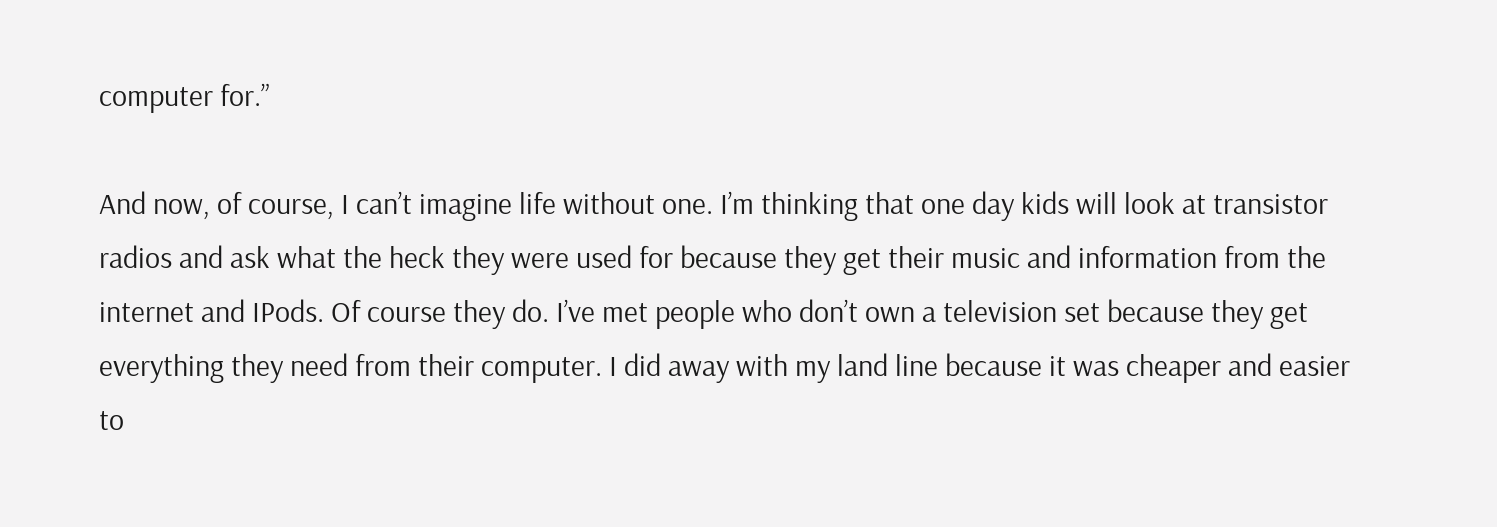computer for.”

And now, of course, I can’t imagine life without one. I’m thinking that one day kids will look at transistor radios and ask what the heck they were used for because they get their music and information from the internet and IPods. Of course they do. I’ve met people who don’t own a television set because they get everything they need from their computer. I did away with my land line because it was cheaper and easier to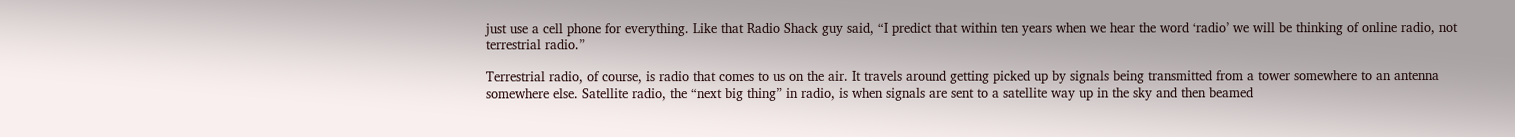just use a cell phone for everything. Like that Radio Shack guy said, “I predict that within ten years when we hear the word ‘radio’ we will be thinking of online radio, not terrestrial radio.”

Terrestrial radio, of course, is radio that comes to us on the air. It travels around getting picked up by signals being transmitted from a tower somewhere to an antenna somewhere else. Satellite radio, the “next big thing” in radio, is when signals are sent to a satellite way up in the sky and then beamed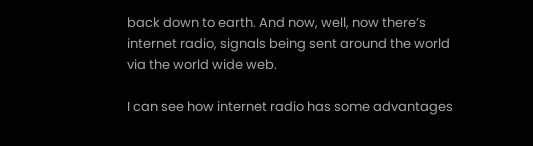back down to earth. And now, well, now there’s internet radio, signals being sent around the world via the world wide web.

I can see how internet radio has some advantages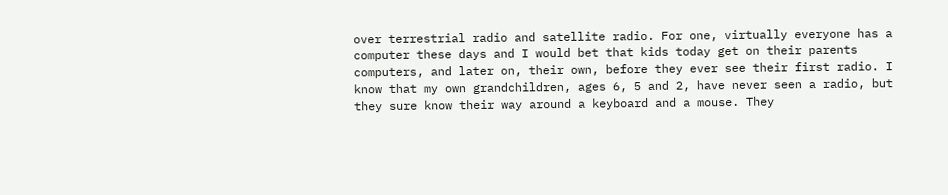over terrestrial radio and satellite radio. For one, virtually everyone has a computer these days and I would bet that kids today get on their parents computers, and later on, their own, before they ever see their first radio. I know that my own grandchildren, ages 6, 5 and 2, have never seen a radio, but they sure know their way around a keyboard and a mouse. They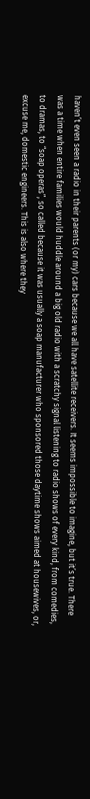haven’t even seen a radio in their parents (or my) cars because we all have satellite receivers. It seems impossible to imagine, but it’s true. There was a time when entire families would huddle around a big old radio with a scratchy signal listening to radio shows of every kind, from comedies, to dramas, to “soap operas”, so called because it was usually a soap manufacturer who sponsored those daytime shows aimed at housewives, or, excuse me, domestic engineers. This is also where they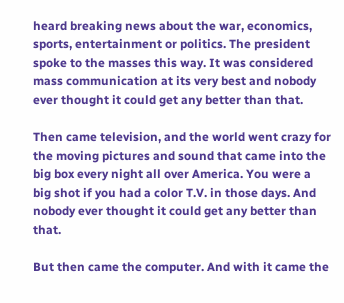heard breaking news about the war, economics, sports, entertainment or politics. The president spoke to the masses this way. It was considered mass communication at its very best and nobody ever thought it could get any better than that.

Then came television, and the world went crazy for the moving pictures and sound that came into the big box every night all over America. You were a big shot if you had a color T.V. in those days. And nobody ever thought it could get any better than that.

But then came the computer. And with it came the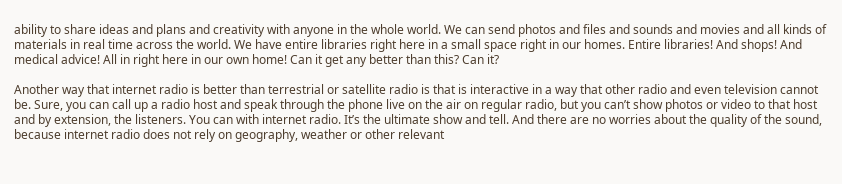ability to share ideas and plans and creativity with anyone in the whole world. We can send photos and files and sounds and movies and all kinds of materials in real time across the world. We have entire libraries right here in a small space right in our homes. Entire libraries! And shops! And medical advice! All in right here in our own home! Can it get any better than this? Can it?

Another way that internet radio is better than terrestrial or satellite radio is that is interactive in a way that other radio and even television cannot be. Sure, you can call up a radio host and speak through the phone live on the air on regular radio, but you can’t show photos or video to that host and by extension, the listeners. You can with internet radio. It’s the ultimate show and tell. And there are no worries about the quality of the sound, because internet radio does not rely on geography, weather or other relevant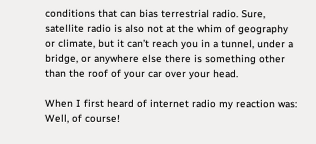conditions that can bias terrestrial radio. Sure, satellite radio is also not at the whim of geography or climate, but it can’t reach you in a tunnel, under a bridge, or anywhere else there is something other than the roof of your car over your head.

When I first heard of internet radio my reaction was: Well, of course!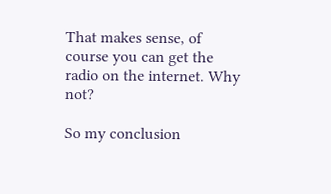That makes sense, of course you can get the radio on the internet. Why not?

So my conclusion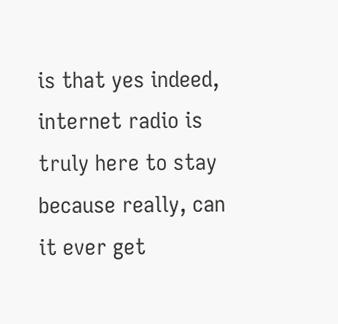is that yes indeed, internet radio is truly here to stay because really, can it ever get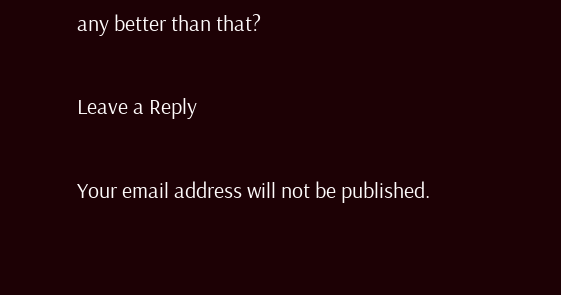any better than that?

Leave a Reply

Your email address will not be published.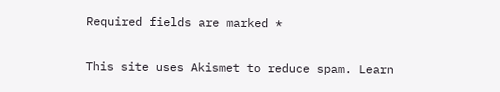Required fields are marked *

This site uses Akismet to reduce spam. Learn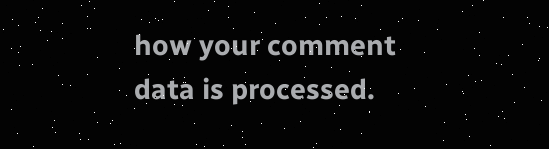how your comment data is processed.